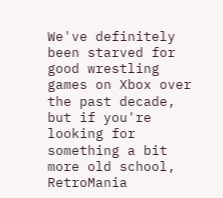We've definitely been starved for good wrestling games on Xbox over the past decade, but if you're looking for something a bit more old school, RetroMania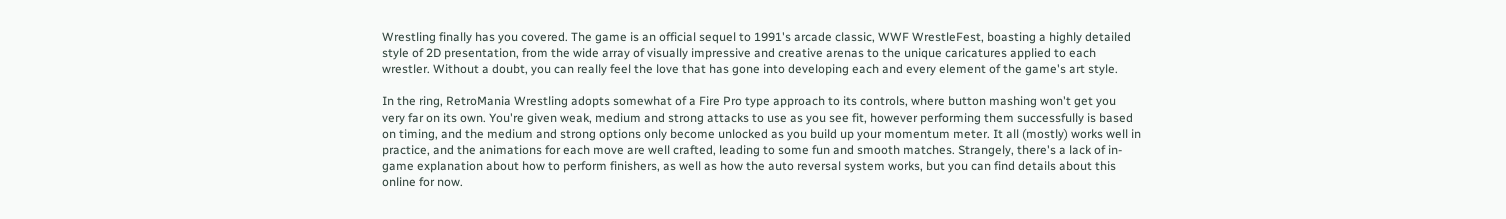Wrestling finally has you covered. The game is an official sequel to 1991's arcade classic, WWF WrestleFest, boasting a highly detailed style of 2D presentation, from the wide array of visually impressive and creative arenas to the unique caricatures applied to each wrestler. Without a doubt, you can really feel the love that has gone into developing each and every element of the game's art style.

In the ring, RetroMania Wrestling adopts somewhat of a Fire Pro type approach to its controls, where button mashing won't get you very far on its own. You're given weak, medium and strong attacks to use as you see fit, however performing them successfully is based on timing, and the medium and strong options only become unlocked as you build up your momentum meter. It all (mostly) works well in practice, and the animations for each move are well crafted, leading to some fun and smooth matches. Strangely, there's a lack of in-game explanation about how to perform finishers, as well as how the auto reversal system works, but you can find details about this online for now.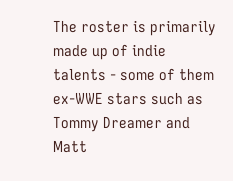The roster is primarily made up of indie talents - some of them ex-WWE stars such as Tommy Dreamer and Matt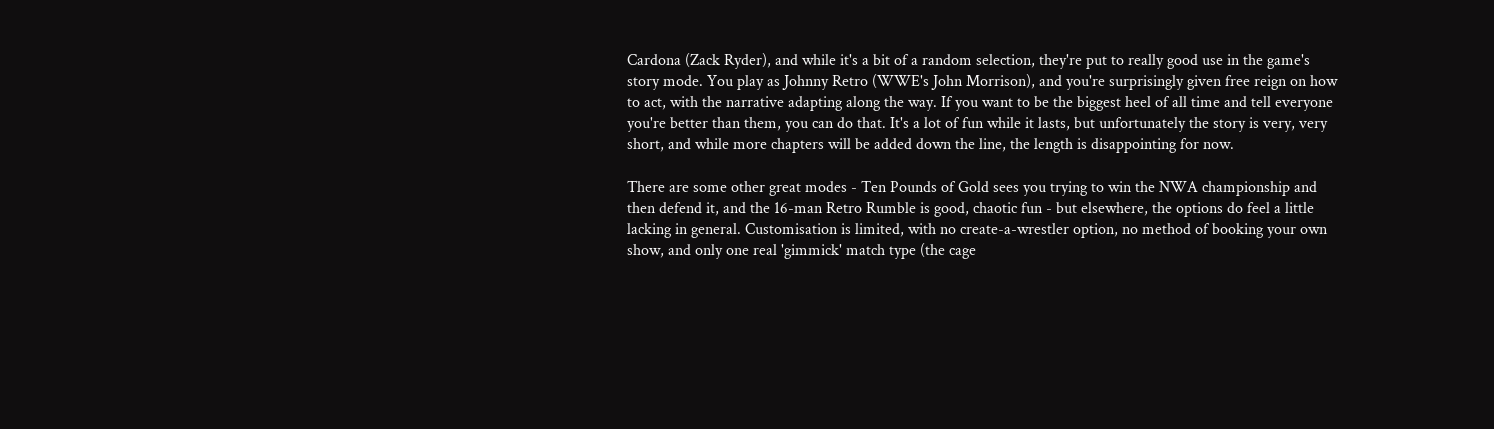Cardona (Zack Ryder), and while it's a bit of a random selection, they're put to really good use in the game's story mode. You play as Johnny Retro (WWE's John Morrison), and you're surprisingly given free reign on how to act, with the narrative adapting along the way. If you want to be the biggest heel of all time and tell everyone you're better than them, you can do that. It's a lot of fun while it lasts, but unfortunately the story is very, very short, and while more chapters will be added down the line, the length is disappointing for now.

There are some other great modes - Ten Pounds of Gold sees you trying to win the NWA championship and then defend it, and the 16-man Retro Rumble is good, chaotic fun - but elsewhere, the options do feel a little lacking in general. Customisation is limited, with no create-a-wrestler option, no method of booking your own show, and only one real 'gimmick' match type (the cage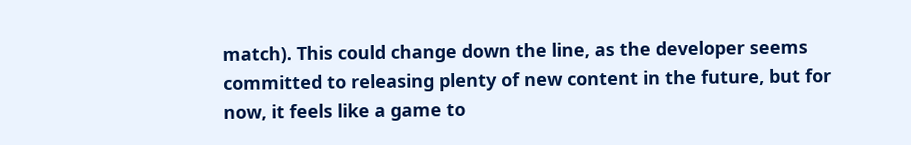match). This could change down the line, as the developer seems committed to releasing plenty of new content in the future, but for now, it feels like a game to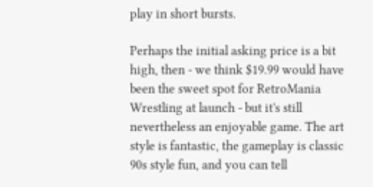play in short bursts.

Perhaps the initial asking price is a bit high, then - we think $19.99 would have been the sweet spot for RetroMania Wrestling at launch - but it's still nevertheless an enjoyable game. The art style is fantastic, the gameplay is classic 90s style fun, and you can tell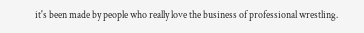it's been made by people who really love the business of professional wrestling.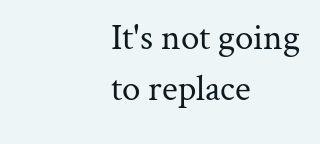It's not going to replace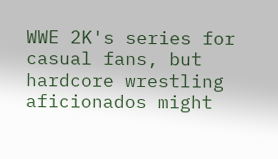WWE 2K's series for casual fans, but hardcore wrestling aficionados might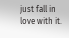just fall in love with it.